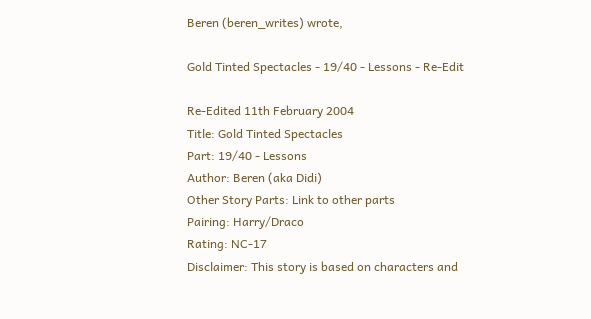Beren (beren_writes) wrote,

Gold Tinted Spectacles - 19/40 - Lessons - Re-Edit

Re-Edited 11th February 2004
Title: Gold Tinted Spectacles
Part: 19/40 - Lessons
Author: Beren (aka Didi)
Other Story Parts: Link to other parts
Pairing: Harry/Draco
Rating: NC-17
Disclaimer: This story is based on characters and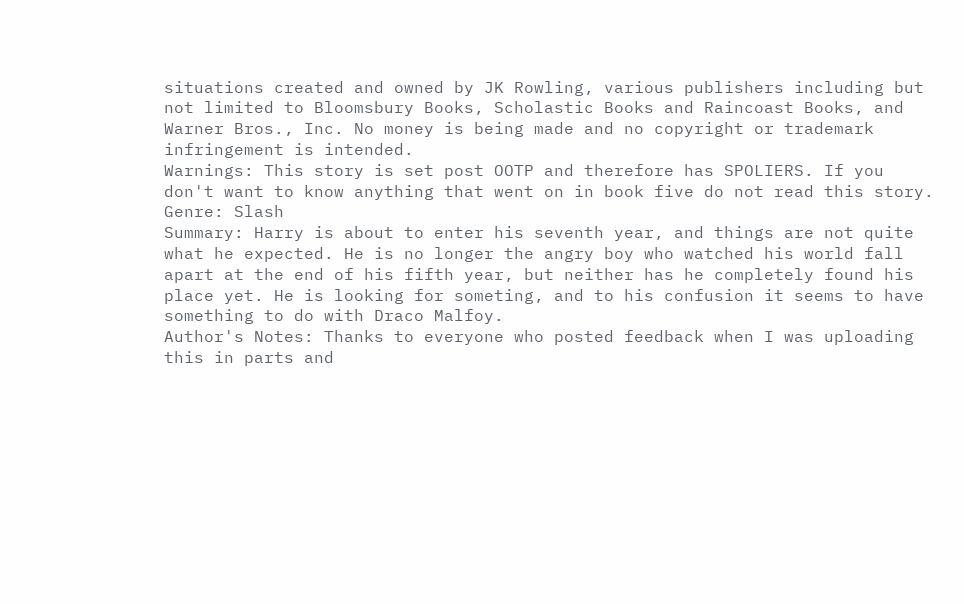situations created and owned by JK Rowling, various publishers including but not limited to Bloomsbury Books, Scholastic Books and Raincoast Books, and Warner Bros., Inc. No money is being made and no copyright or trademark infringement is intended.
Warnings: This story is set post OOTP and therefore has SPOLIERS. If you don't want to know anything that went on in book five do not read this story.
Genre: Slash
Summary: Harry is about to enter his seventh year, and things are not quite what he expected. He is no longer the angry boy who watched his world fall apart at the end of his fifth year, but neither has he completely found his place yet. He is looking for someting, and to his confusion it seems to have something to do with Draco Malfoy.
Author's Notes: Thanks to everyone who posted feedback when I was uploading this in parts and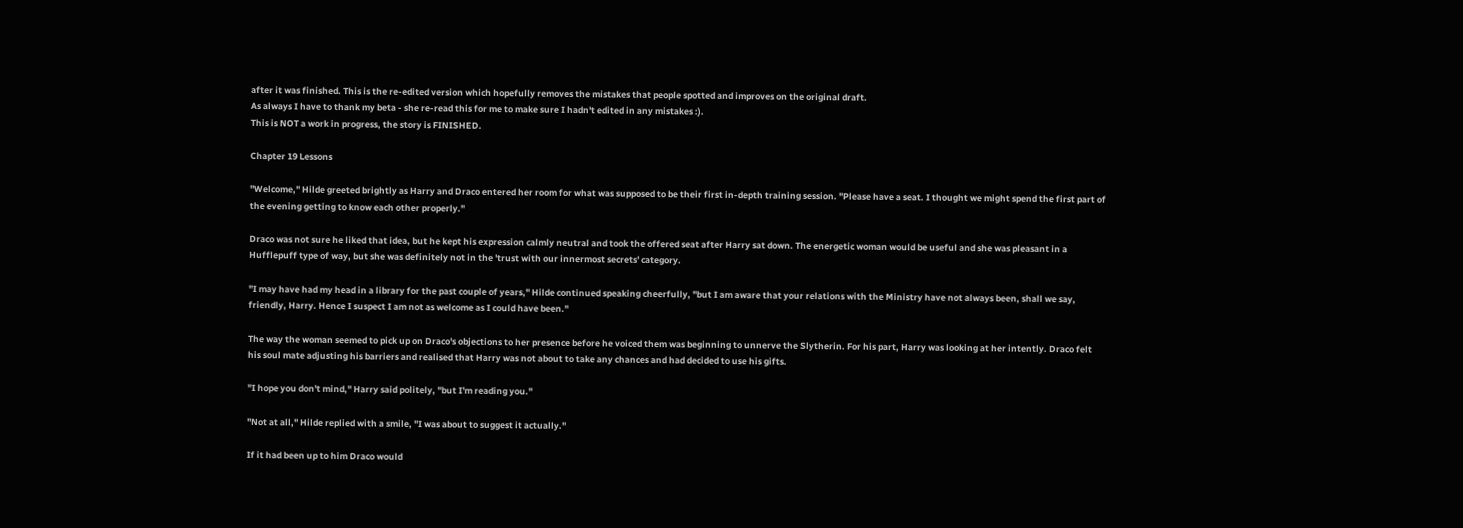after it was finished. This is the re-edited version which hopefully removes the mistakes that people spotted and improves on the original draft.
As always I have to thank my beta - she re-read this for me to make sure I hadn't edited in any mistakes :).
This is NOT a work in progress, the story is FINISHED.

Chapter 19 Lessons

"Welcome," Hilde greeted brightly as Harry and Draco entered her room for what was supposed to be their first in-depth training session. "Please have a seat. I thought we might spend the first part of the evening getting to know each other properly."

Draco was not sure he liked that idea, but he kept his expression calmly neutral and took the offered seat after Harry sat down. The energetic woman would be useful and she was pleasant in a Hufflepuff type of way, but she was definitely not in the 'trust with our innermost secrets' category.

"I may have had my head in a library for the past couple of years," Hilde continued speaking cheerfully, "but I am aware that your relations with the Ministry have not always been, shall we say, friendly, Harry. Hence I suspect I am not as welcome as I could have been."

The way the woman seemed to pick up on Draco's objections to her presence before he voiced them was beginning to unnerve the Slytherin. For his part, Harry was looking at her intently. Draco felt his soul mate adjusting his barriers and realised that Harry was not about to take any chances and had decided to use his gifts.

"I hope you don't mind," Harry said politely, "but I'm reading you."

"Not at all," Hilde replied with a smile, "I was about to suggest it actually."

If it had been up to him Draco would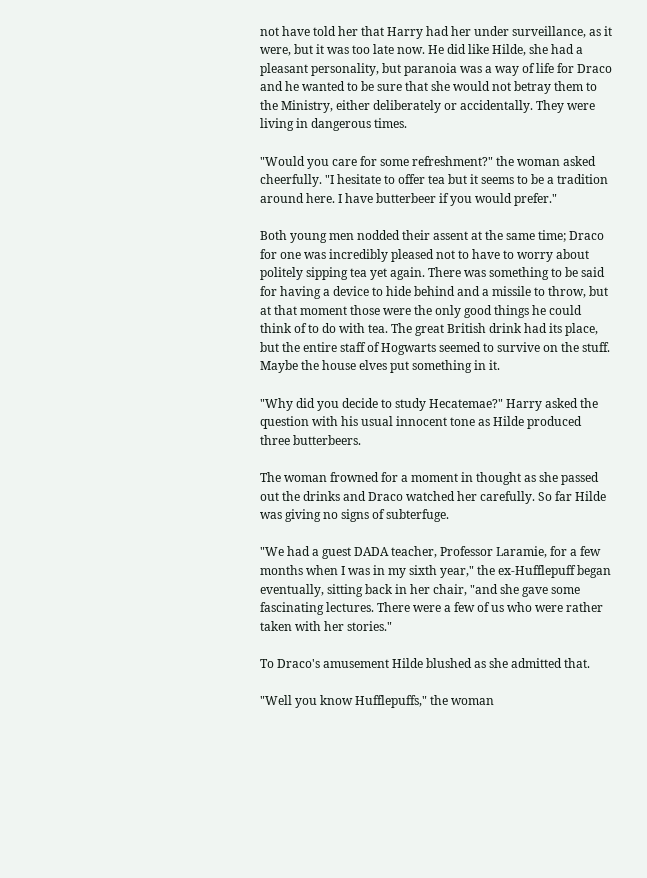not have told her that Harry had her under surveillance, as it were, but it was too late now. He did like Hilde, she had a pleasant personality, but paranoia was a way of life for Draco and he wanted to be sure that she would not betray them to the Ministry, either deliberately or accidentally. They were living in dangerous times.

"Would you care for some refreshment?" the woman asked cheerfully. "I hesitate to offer tea but it seems to be a tradition around here. I have butterbeer if you would prefer."

Both young men nodded their assent at the same time; Draco for one was incredibly pleased not to have to worry about politely sipping tea yet again. There was something to be said for having a device to hide behind and a missile to throw, but at that moment those were the only good things he could think of to do with tea. The great British drink had its place, but the entire staff of Hogwarts seemed to survive on the stuff. Maybe the house elves put something in it.

"Why did you decide to study Hecatemae?" Harry asked the question with his usual innocent tone as Hilde produced three butterbeers.

The woman frowned for a moment in thought as she passed out the drinks and Draco watched her carefully. So far Hilde was giving no signs of subterfuge.

"We had a guest DADA teacher, Professor Laramie, for a few months when I was in my sixth year," the ex-Hufflepuff began eventually, sitting back in her chair, "and she gave some fascinating lectures. There were a few of us who were rather taken with her stories."

To Draco's amusement Hilde blushed as she admitted that.

"Well you know Hufflepuffs," the woman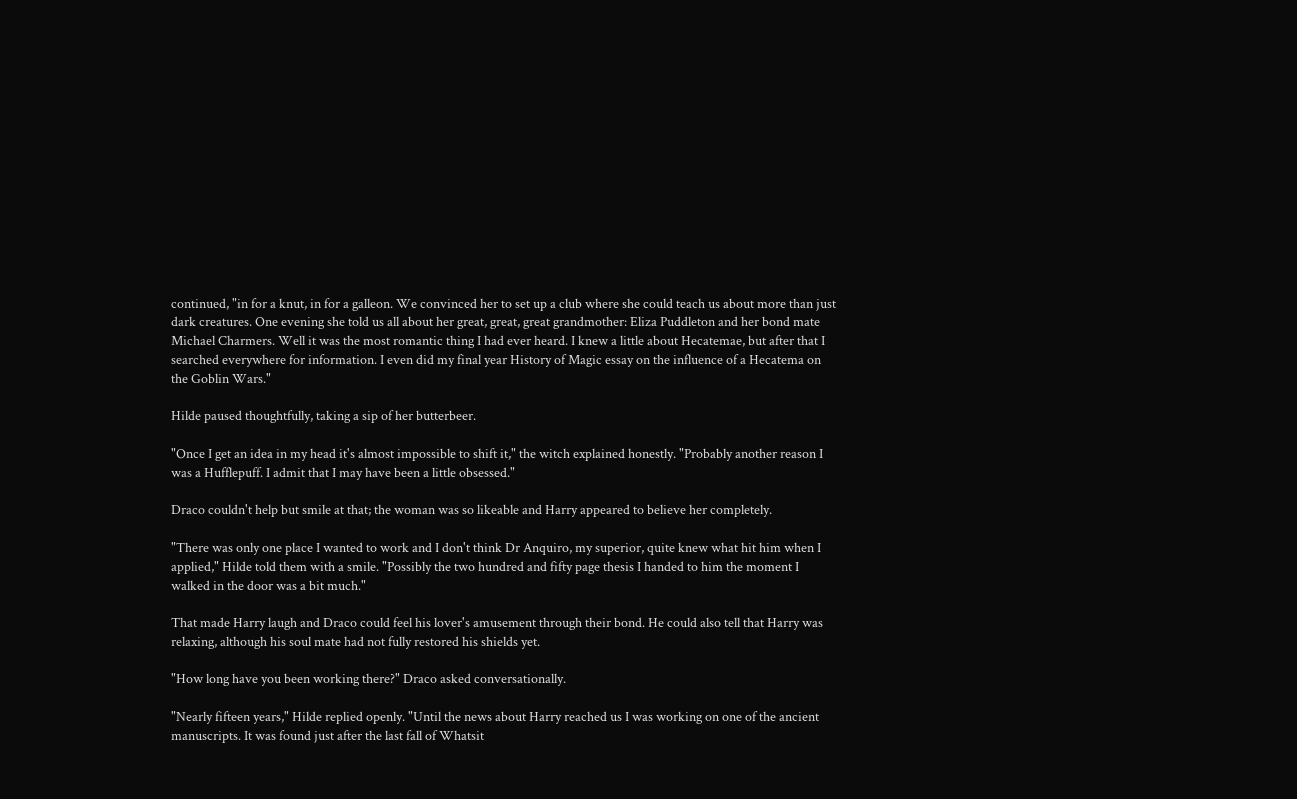continued, "in for a knut, in for a galleon. We convinced her to set up a club where she could teach us about more than just dark creatures. One evening she told us all about her great, great, great grandmother: Eliza Puddleton and her bond mate Michael Charmers. Well it was the most romantic thing I had ever heard. I knew a little about Hecatemae, but after that I searched everywhere for information. I even did my final year History of Magic essay on the influence of a Hecatema on the Goblin Wars."

Hilde paused thoughtfully, taking a sip of her butterbeer.

"Once I get an idea in my head it's almost impossible to shift it," the witch explained honestly. "Probably another reason I was a Hufflepuff. I admit that I may have been a little obsessed."

Draco couldn't help but smile at that; the woman was so likeable and Harry appeared to believe her completely.

"There was only one place I wanted to work and I don't think Dr Anquiro, my superior, quite knew what hit him when I applied," Hilde told them with a smile. "Possibly the two hundred and fifty page thesis I handed to him the moment I walked in the door was a bit much."

That made Harry laugh and Draco could feel his lover's amusement through their bond. He could also tell that Harry was relaxing, although his soul mate had not fully restored his shields yet.

"How long have you been working there?" Draco asked conversationally.

"Nearly fifteen years," Hilde replied openly. "Until the news about Harry reached us I was working on one of the ancient manuscripts. It was found just after the last fall of Whatsit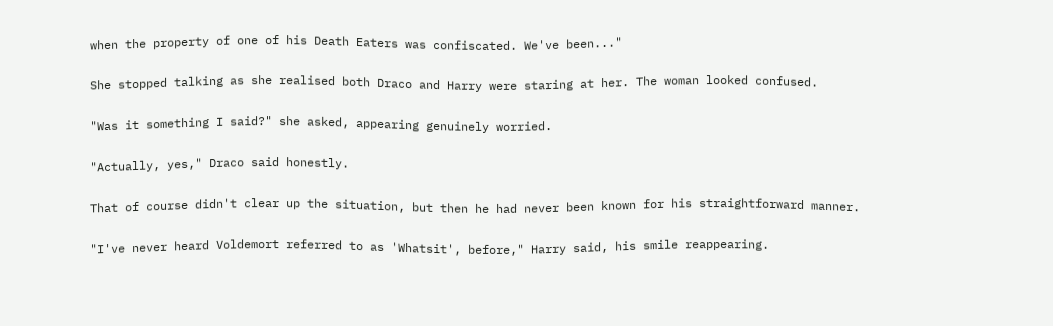when the property of one of his Death Eaters was confiscated. We've been..."

She stopped talking as she realised both Draco and Harry were staring at her. The woman looked confused.

"Was it something I said?" she asked, appearing genuinely worried.

"Actually, yes," Draco said honestly.

That of course didn't clear up the situation, but then he had never been known for his straightforward manner.

"I've never heard Voldemort referred to as 'Whatsit', before," Harry said, his smile reappearing.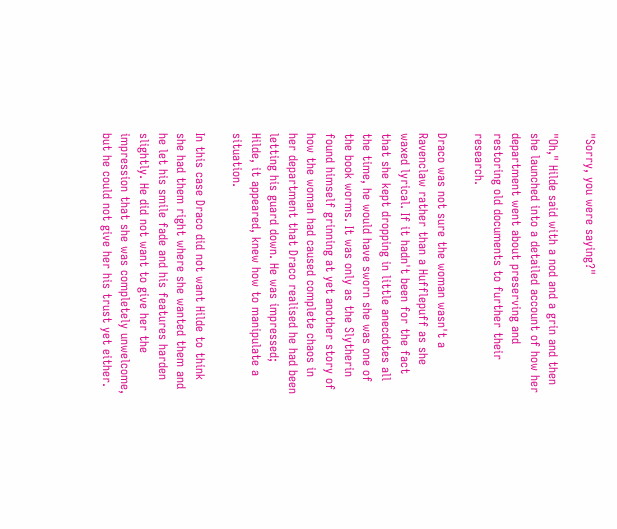"Sorry, you were saying?"

"Oh," Hilde said with a nod and a grin and then she launched into a detailed account of how her department went about preserving and restoring old documents to further their research.

Draco was not sure the woman wasn't a Ravenclaw rather than a Hufflepuff as she waxed lyrical. If it hadn't been for the fact that she kept dropping in little anecdotes all the time, he would have sworn she was one of the book worms. It was only as the Slytherin found himself grinning at yet another story of how the woman had caused complete chaos in her department that Draco realised he had been letting his guard down. He was impressed; Hilde, it appeared, knew how to manipulate a situation.

In this case Draco did not want Hilde to think she had them right where she wanted them and he let his smile fade and his features harden slightly. He did not want to give her the impression that she was completely unwelcome, but he could not give her his trust yet either.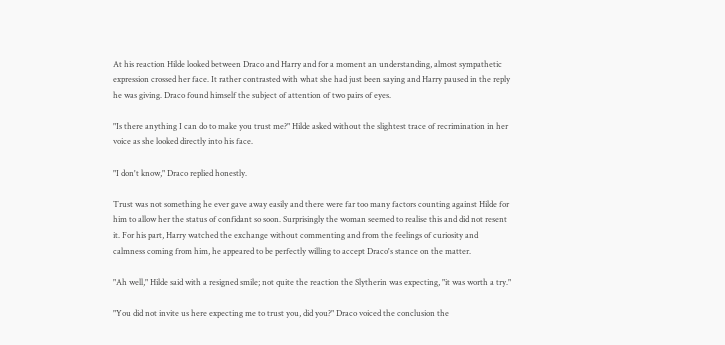At his reaction Hilde looked between Draco and Harry and for a moment an understanding, almost sympathetic expression crossed her face. It rather contrasted with what she had just been saying and Harry paused in the reply he was giving. Draco found himself the subject of attention of two pairs of eyes.

"Is there anything I can do to make you trust me?" Hilde asked without the slightest trace of recrimination in her voice as she looked directly into his face.

"I don't know," Draco replied honestly.

Trust was not something he ever gave away easily and there were far too many factors counting against Hilde for him to allow her the status of confidant so soon. Surprisingly the woman seemed to realise this and did not resent it. For his part, Harry watched the exchange without commenting and from the feelings of curiosity and calmness coming from him, he appeared to be perfectly willing to accept Draco's stance on the matter.

"Ah well," Hilde said with a resigned smile; not quite the reaction the Slytherin was expecting, "it was worth a try."

"You did not invite us here expecting me to trust you, did you?" Draco voiced the conclusion the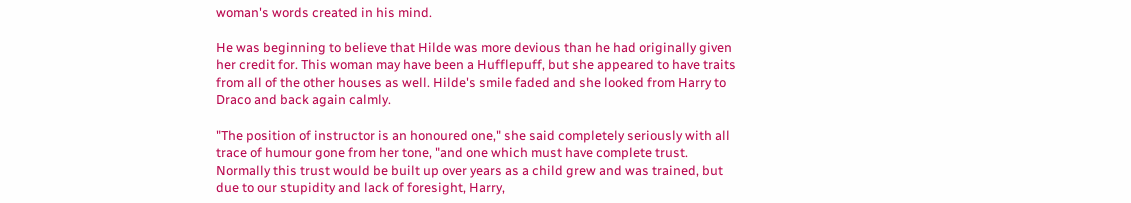woman's words created in his mind.

He was beginning to believe that Hilde was more devious than he had originally given her credit for. This woman may have been a Hufflepuff, but she appeared to have traits from all of the other houses as well. Hilde's smile faded and she looked from Harry to Draco and back again calmly.

"The position of instructor is an honoured one," she said completely seriously with all trace of humour gone from her tone, "and one which must have complete trust. Normally this trust would be built up over years as a child grew and was trained, but due to our stupidity and lack of foresight, Harry,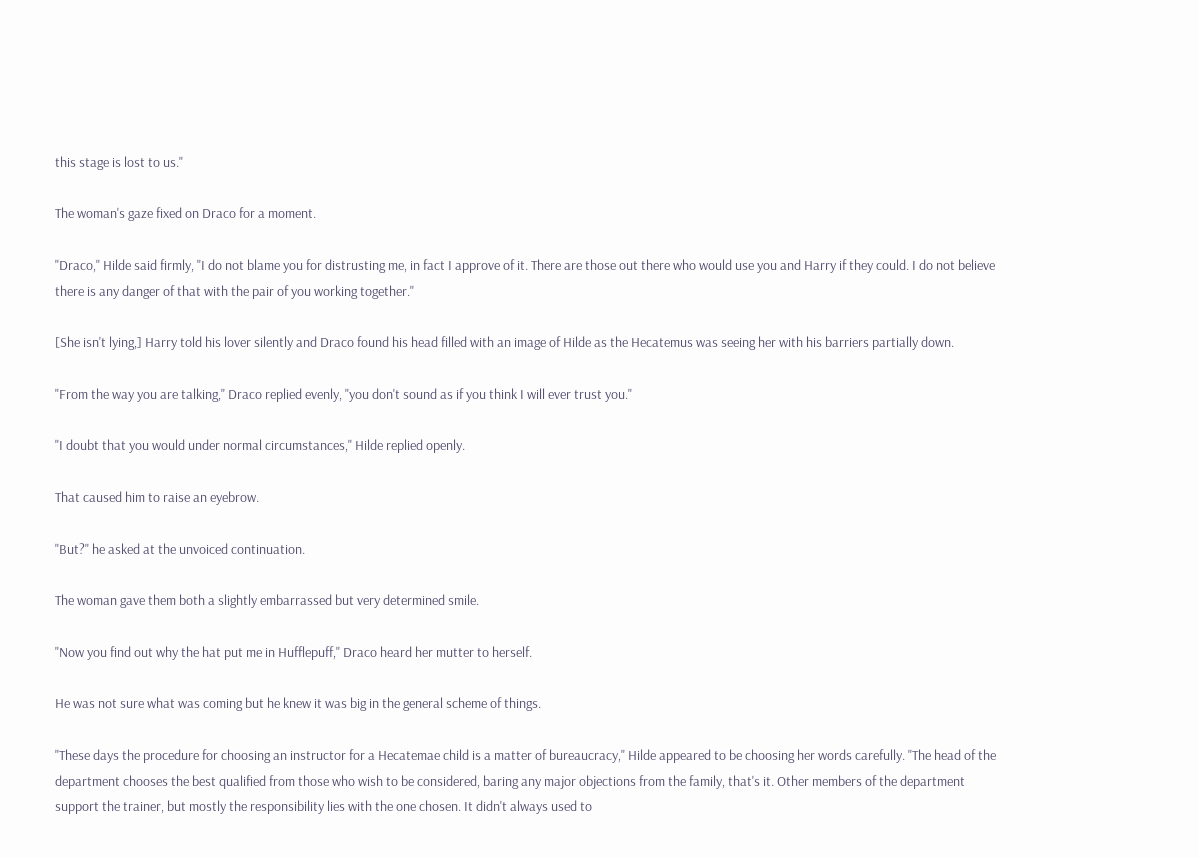this stage is lost to us."

The woman's gaze fixed on Draco for a moment.

"Draco," Hilde said firmly, "I do not blame you for distrusting me, in fact I approve of it. There are those out there who would use you and Harry if they could. I do not believe there is any danger of that with the pair of you working together."

[She isn't lying,] Harry told his lover silently and Draco found his head filled with an image of Hilde as the Hecatemus was seeing her with his barriers partially down.

"From the way you are talking," Draco replied evenly, "you don't sound as if you think I will ever trust you."

"I doubt that you would under normal circumstances," Hilde replied openly.

That caused him to raise an eyebrow.

"But?" he asked at the unvoiced continuation.

The woman gave them both a slightly embarrassed but very determined smile.

"Now you find out why the hat put me in Hufflepuff," Draco heard her mutter to herself.

He was not sure what was coming but he knew it was big in the general scheme of things.

"These days the procedure for choosing an instructor for a Hecatemae child is a matter of bureaucracy," Hilde appeared to be choosing her words carefully. "The head of the department chooses the best qualified from those who wish to be considered, baring any major objections from the family, that's it. Other members of the department support the trainer, but mostly the responsibility lies with the one chosen. It didn't always used to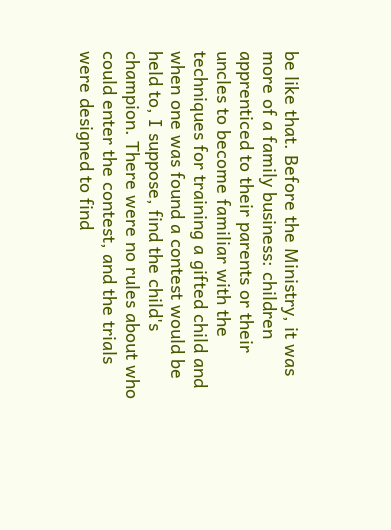be like that. Before the Ministry, it was more of a family business: children apprenticed to their parents or their uncles to become familiar with the techniques for training a gifted child and when one was found a contest would be held to, I suppose, find the child's champion. There were no rules about who could enter the contest, and the trials were designed to find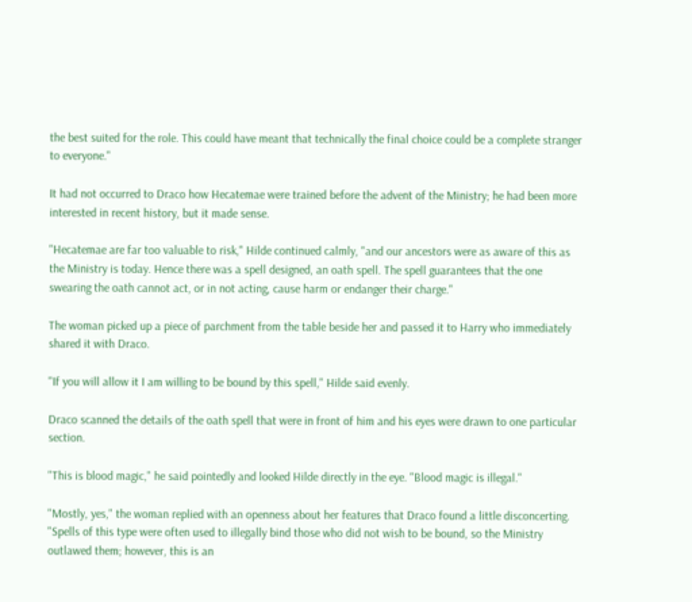the best suited for the role. This could have meant that technically the final choice could be a complete stranger to everyone."

It had not occurred to Draco how Hecatemae were trained before the advent of the Ministry; he had been more interested in recent history, but it made sense.

"Hecatemae are far too valuable to risk," Hilde continued calmly, "and our ancestors were as aware of this as the Ministry is today. Hence there was a spell designed, an oath spell. The spell guarantees that the one swearing the oath cannot act, or in not acting, cause harm or endanger their charge."

The woman picked up a piece of parchment from the table beside her and passed it to Harry who immediately shared it with Draco.

"If you will allow it I am willing to be bound by this spell," Hilde said evenly.

Draco scanned the details of the oath spell that were in front of him and his eyes were drawn to one particular section.

"This is blood magic," he said pointedly and looked Hilde directly in the eye. "Blood magic is illegal."

"Mostly, yes," the woman replied with an openness about her features that Draco found a little disconcerting. "Spells of this type were often used to illegally bind those who did not wish to be bound, so the Ministry outlawed them; however, this is an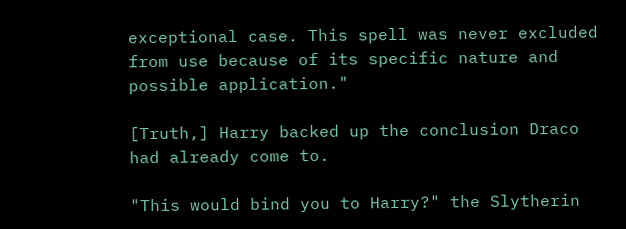exceptional case. This spell was never excluded from use because of its specific nature and possible application."

[Truth,] Harry backed up the conclusion Draco had already come to.

"This would bind you to Harry?" the Slytherin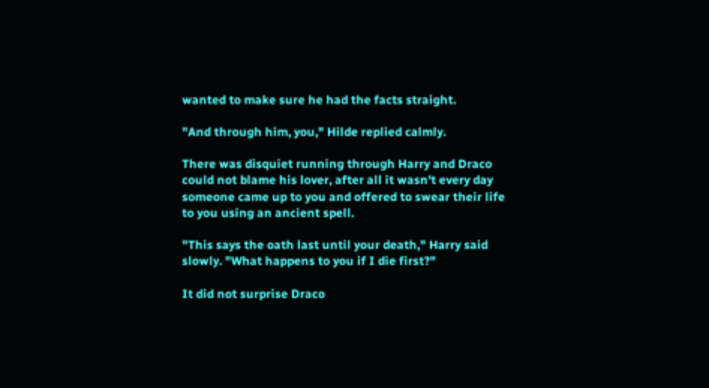wanted to make sure he had the facts straight.

"And through him, you," Hilde replied calmly.

There was disquiet running through Harry and Draco could not blame his lover, after all it wasn't every day someone came up to you and offered to swear their life to you using an ancient spell.

"This says the oath last until your death," Harry said slowly. "What happens to you if I die first?"

It did not surprise Draco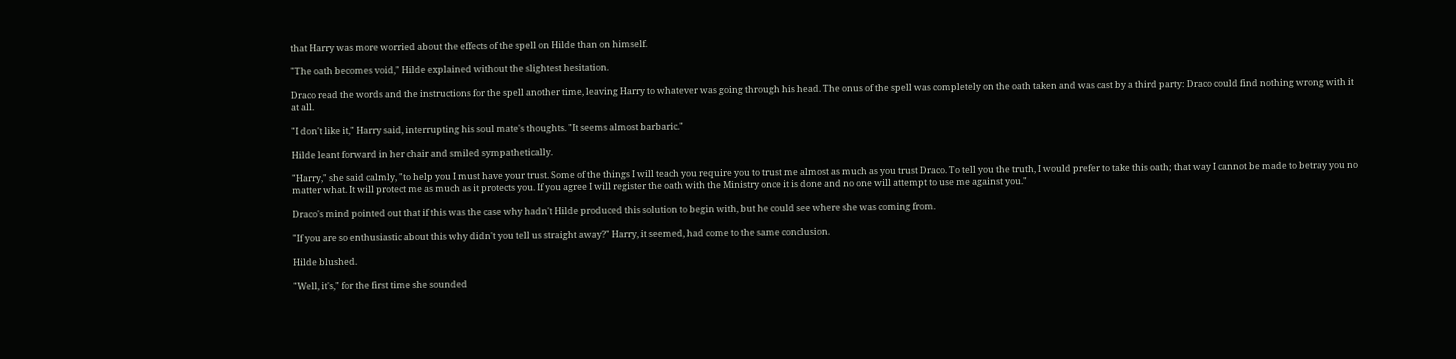that Harry was more worried about the effects of the spell on Hilde than on himself.

"The oath becomes void," Hilde explained without the slightest hesitation.

Draco read the words and the instructions for the spell another time, leaving Harry to whatever was going through his head. The onus of the spell was completely on the oath taken and was cast by a third party: Draco could find nothing wrong with it at all.

"I don't like it," Harry said, interrupting his soul mate's thoughts. "It seems almost barbaric."

Hilde leant forward in her chair and smiled sympathetically.

"Harry," she said calmly, "to help you I must have your trust. Some of the things I will teach you require you to trust me almost as much as you trust Draco. To tell you the truth, I would prefer to take this oath; that way I cannot be made to betray you no matter what. It will protect me as much as it protects you. If you agree I will register the oath with the Ministry once it is done and no one will attempt to use me against you."

Draco's mind pointed out that if this was the case why hadn't Hilde produced this solution to begin with, but he could see where she was coming from.

"If you are so enthusiastic about this why didn't you tell us straight away?" Harry, it seemed, had come to the same conclusion.

Hilde blushed.

"Well, it's," for the first time she sounded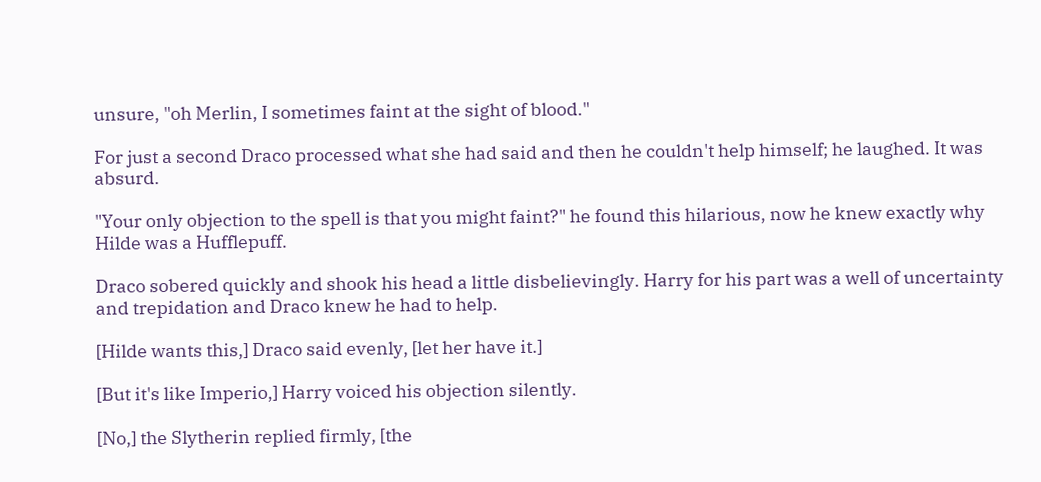unsure, "oh Merlin, I sometimes faint at the sight of blood."

For just a second Draco processed what she had said and then he couldn't help himself; he laughed. It was absurd.

"Your only objection to the spell is that you might faint?" he found this hilarious, now he knew exactly why Hilde was a Hufflepuff.

Draco sobered quickly and shook his head a little disbelievingly. Harry for his part was a well of uncertainty and trepidation and Draco knew he had to help.

[Hilde wants this,] Draco said evenly, [let her have it.]

[But it's like Imperio,] Harry voiced his objection silently.

[No,] the Slytherin replied firmly, [the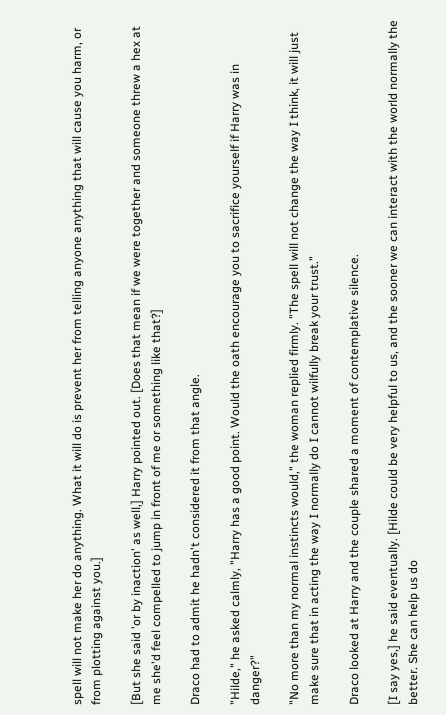spell will not make her do anything. What it will do is prevent her from telling anyone anything that will cause you harm, or from plotting against you.]

[But she said 'or by inaction' as well,] Harry pointed out. [Does that mean if we were together and someone threw a hex at me she'd feel compelled to jump in front of me or something like that?]

Draco had to admit he hadn't considered it from that angle.

"Hilde," he asked calmly, "Harry has a good point. Would the oath encourage you to sacrifice yourself if Harry was in danger?"

"No more than my normal instincts would," the woman replied firmly. "The spell will not change the way I think, it will just make sure that in acting the way I normally do I cannot wilfully break your trust."

Draco looked at Harry and the couple shared a moment of contemplative silence.

[I say yes,] he said eventually. [Hilde could be very helpful to us, and the sooner we can interact with the world normally the better. She can help us do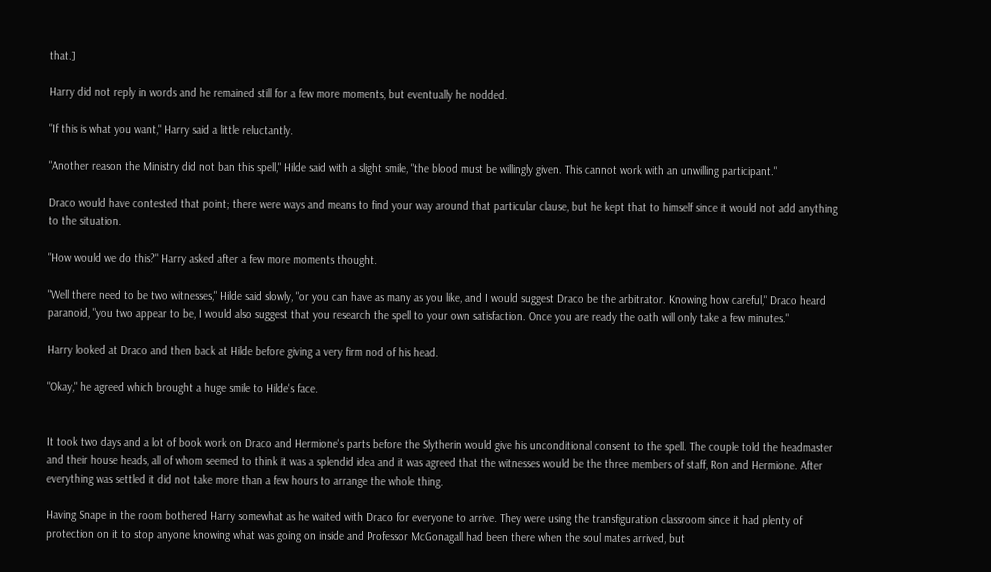that.]

Harry did not reply in words and he remained still for a few more moments, but eventually he nodded.

"If this is what you want," Harry said a little reluctantly.

"Another reason the Ministry did not ban this spell," Hilde said with a slight smile, "the blood must be willingly given. This cannot work with an unwilling participant."

Draco would have contested that point; there were ways and means to find your way around that particular clause, but he kept that to himself since it would not add anything to the situation.

"How would we do this?" Harry asked after a few more moments thought.

"Well there need to be two witnesses," Hilde said slowly, "or you can have as many as you like, and I would suggest Draco be the arbitrator. Knowing how careful," Draco heard paranoid, "you two appear to be, I would also suggest that you research the spell to your own satisfaction. Once you are ready the oath will only take a few minutes."

Harry looked at Draco and then back at Hilde before giving a very firm nod of his head.

"Okay," he agreed which brought a huge smile to Hilde's face.


It took two days and a lot of book work on Draco and Hermione's parts before the Slytherin would give his unconditional consent to the spell. The couple told the headmaster and their house heads, all of whom seemed to think it was a splendid idea and it was agreed that the witnesses would be the three members of staff, Ron and Hermione. After everything was settled it did not take more than a few hours to arrange the whole thing.

Having Snape in the room bothered Harry somewhat as he waited with Draco for everyone to arrive. They were using the transfiguration classroom since it had plenty of protection on it to stop anyone knowing what was going on inside and Professor McGonagall had been there when the soul mates arrived, but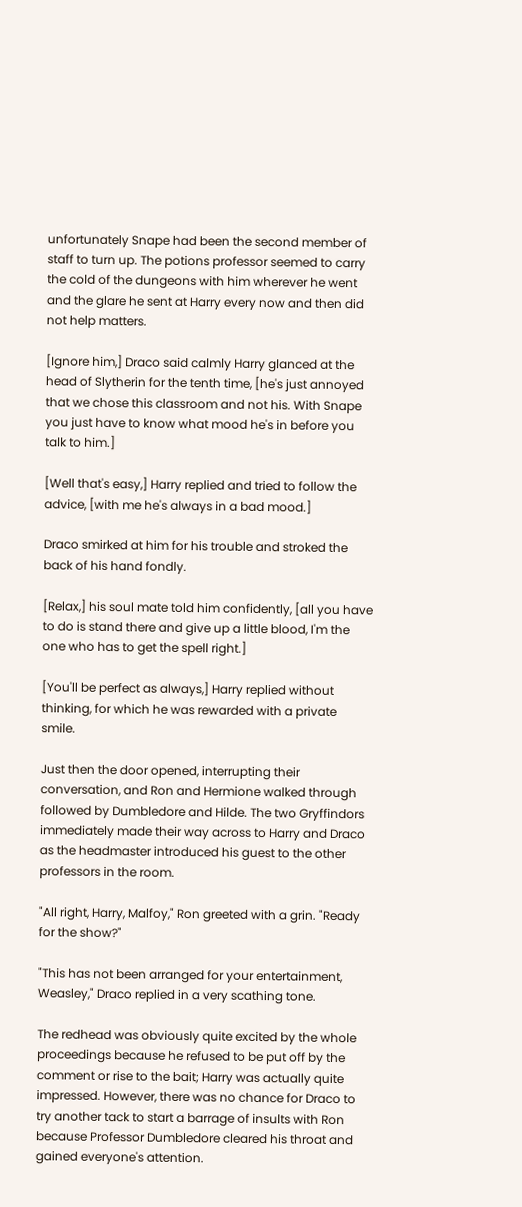unfortunately Snape had been the second member of staff to turn up. The potions professor seemed to carry the cold of the dungeons with him wherever he went and the glare he sent at Harry every now and then did not help matters.

[Ignore him,] Draco said calmly Harry glanced at the head of Slytherin for the tenth time, [he's just annoyed that we chose this classroom and not his. With Snape you just have to know what mood he's in before you talk to him.]

[Well that's easy,] Harry replied and tried to follow the advice, [with me he's always in a bad mood.]

Draco smirked at him for his trouble and stroked the back of his hand fondly.

[Relax,] his soul mate told him confidently, [all you have to do is stand there and give up a little blood, I'm the one who has to get the spell right.]

[You'll be perfect as always,] Harry replied without thinking, for which he was rewarded with a private smile.

Just then the door opened, interrupting their conversation, and Ron and Hermione walked through followed by Dumbledore and Hilde. The two Gryffindors immediately made their way across to Harry and Draco as the headmaster introduced his guest to the other professors in the room.

"All right, Harry, Malfoy," Ron greeted with a grin. "Ready for the show?"

"This has not been arranged for your entertainment, Weasley," Draco replied in a very scathing tone.

The redhead was obviously quite excited by the whole proceedings because he refused to be put off by the comment or rise to the bait; Harry was actually quite impressed. However, there was no chance for Draco to try another tack to start a barrage of insults with Ron because Professor Dumbledore cleared his throat and gained everyone's attention.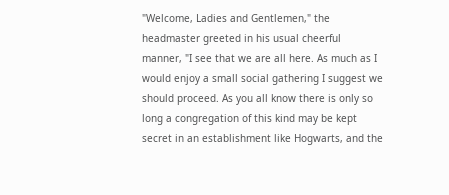"Welcome, Ladies and Gentlemen," the headmaster greeted in his usual cheerful manner, "I see that we are all here. As much as I would enjoy a small social gathering I suggest we should proceed. As you all know there is only so long a congregation of this kind may be kept secret in an establishment like Hogwarts, and the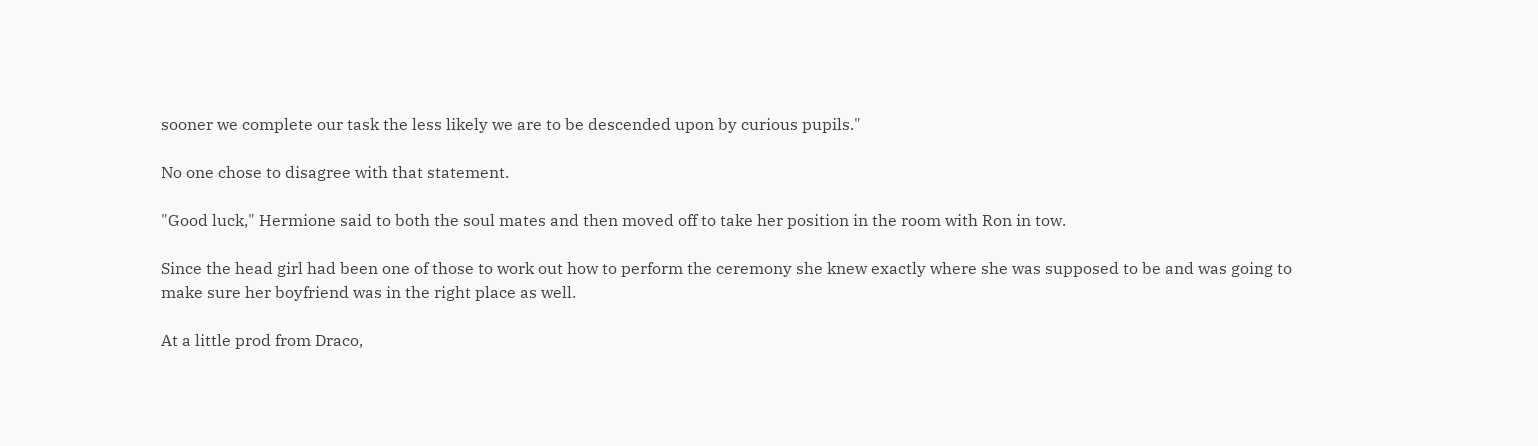sooner we complete our task the less likely we are to be descended upon by curious pupils."

No one chose to disagree with that statement.

"Good luck," Hermione said to both the soul mates and then moved off to take her position in the room with Ron in tow.

Since the head girl had been one of those to work out how to perform the ceremony she knew exactly where she was supposed to be and was going to make sure her boyfriend was in the right place as well.

At a little prod from Draco,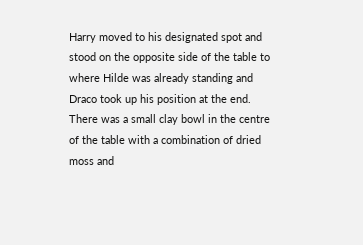Harry moved to his designated spot and stood on the opposite side of the table to where Hilde was already standing and Draco took up his position at the end. There was a small clay bowl in the centre of the table with a combination of dried moss and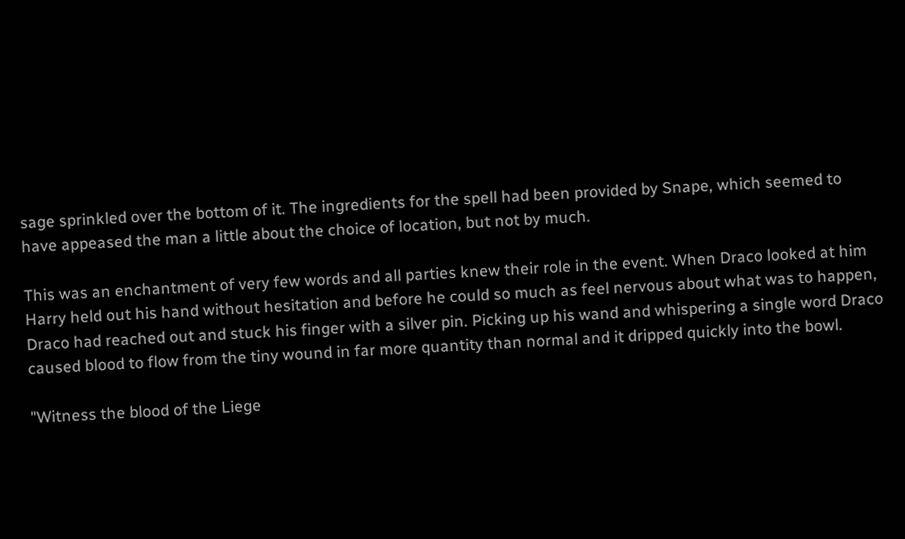sage sprinkled over the bottom of it. The ingredients for the spell had been provided by Snape, which seemed to have appeased the man a little about the choice of location, but not by much.

This was an enchantment of very few words and all parties knew their role in the event. When Draco looked at him Harry held out his hand without hesitation and before he could so much as feel nervous about what was to happen, Draco had reached out and stuck his finger with a silver pin. Picking up his wand and whispering a single word Draco caused blood to flow from the tiny wound in far more quantity than normal and it dripped quickly into the bowl.

"Witness the blood of the Liege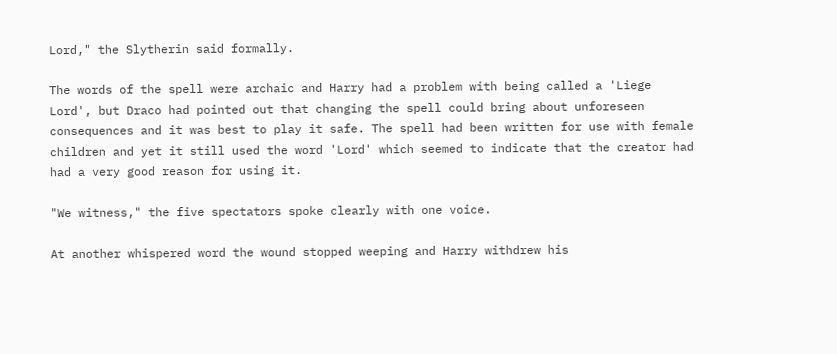Lord," the Slytherin said formally.

The words of the spell were archaic and Harry had a problem with being called a 'Liege Lord', but Draco had pointed out that changing the spell could bring about unforeseen consequences and it was best to play it safe. The spell had been written for use with female children and yet it still used the word 'Lord' which seemed to indicate that the creator had had a very good reason for using it.

"We witness," the five spectators spoke clearly with one voice.

At another whispered word the wound stopped weeping and Harry withdrew his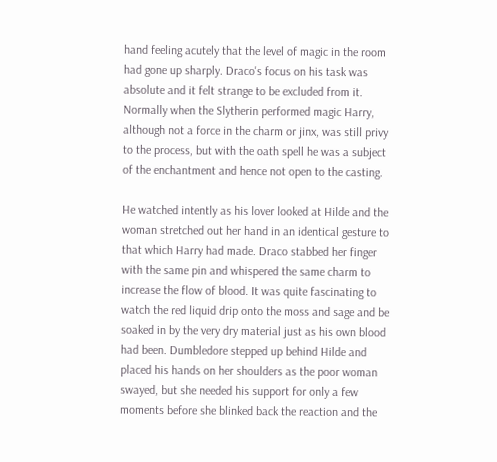hand feeling acutely that the level of magic in the room had gone up sharply. Draco's focus on his task was absolute and it felt strange to be excluded from it. Normally when the Slytherin performed magic Harry, although not a force in the charm or jinx, was still privy to the process, but with the oath spell he was a subject of the enchantment and hence not open to the casting.

He watched intently as his lover looked at Hilde and the woman stretched out her hand in an identical gesture to that which Harry had made. Draco stabbed her finger with the same pin and whispered the same charm to increase the flow of blood. It was quite fascinating to watch the red liquid drip onto the moss and sage and be soaked in by the very dry material just as his own blood had been. Dumbledore stepped up behind Hilde and placed his hands on her shoulders as the poor woman swayed, but she needed his support for only a few moments before she blinked back the reaction and the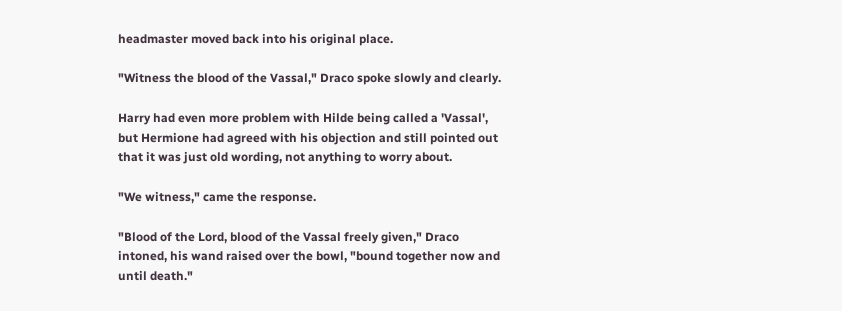headmaster moved back into his original place.

"Witness the blood of the Vassal," Draco spoke slowly and clearly.

Harry had even more problem with Hilde being called a 'Vassal', but Hermione had agreed with his objection and still pointed out that it was just old wording, not anything to worry about.

"We witness," came the response.

"Blood of the Lord, blood of the Vassal freely given," Draco intoned, his wand raised over the bowl, "bound together now and until death."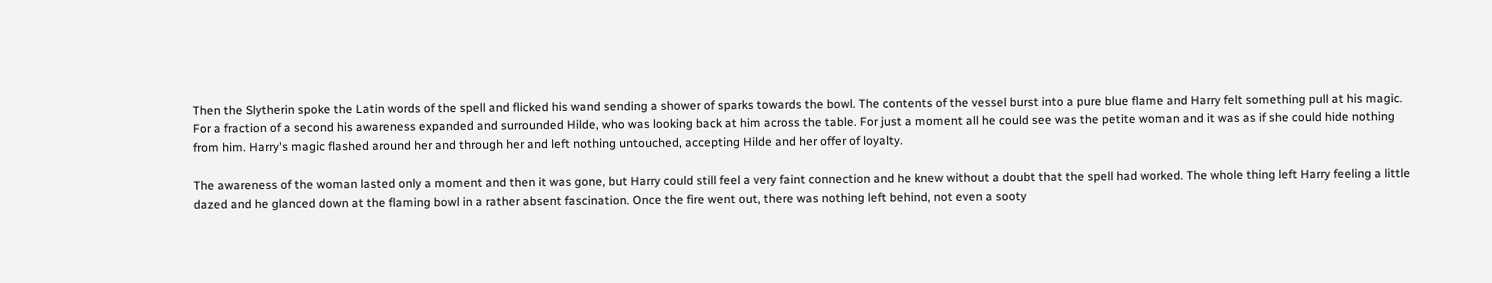Then the Slytherin spoke the Latin words of the spell and flicked his wand sending a shower of sparks towards the bowl. The contents of the vessel burst into a pure blue flame and Harry felt something pull at his magic. For a fraction of a second his awareness expanded and surrounded Hilde, who was looking back at him across the table. For just a moment all he could see was the petite woman and it was as if she could hide nothing from him. Harry's magic flashed around her and through her and left nothing untouched, accepting Hilde and her offer of loyalty.

The awareness of the woman lasted only a moment and then it was gone, but Harry could still feel a very faint connection and he knew without a doubt that the spell had worked. The whole thing left Harry feeling a little dazed and he glanced down at the flaming bowl in a rather absent fascination. Once the fire went out, there was nothing left behind, not even a sooty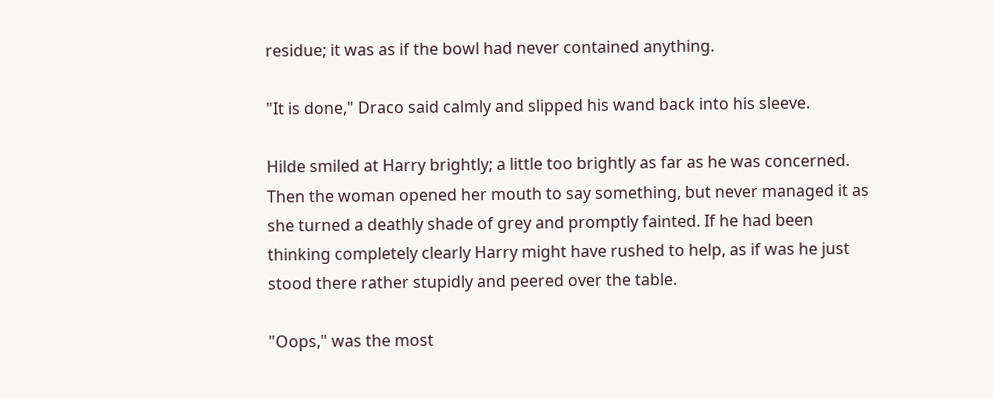residue; it was as if the bowl had never contained anything.

"It is done," Draco said calmly and slipped his wand back into his sleeve.

Hilde smiled at Harry brightly; a little too brightly as far as he was concerned. Then the woman opened her mouth to say something, but never managed it as she turned a deathly shade of grey and promptly fainted. If he had been thinking completely clearly Harry might have rushed to help, as if was he just stood there rather stupidly and peered over the table.

"Oops," was the most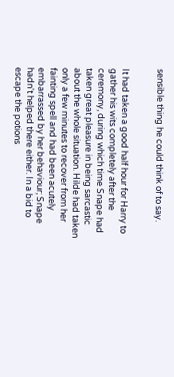sensible thing he could think of to say.


It had taken a good half hour for Harry to gather his wits completely after the ceremony, during which time Snape had taken great pleasure in being sarcastic about the whole situation. Hilde had taken only a few minutes to recover from her fainting spell and had been acutely embarrassed by her behaviour; Snape hadn't helped there either. In a bid to escape the potions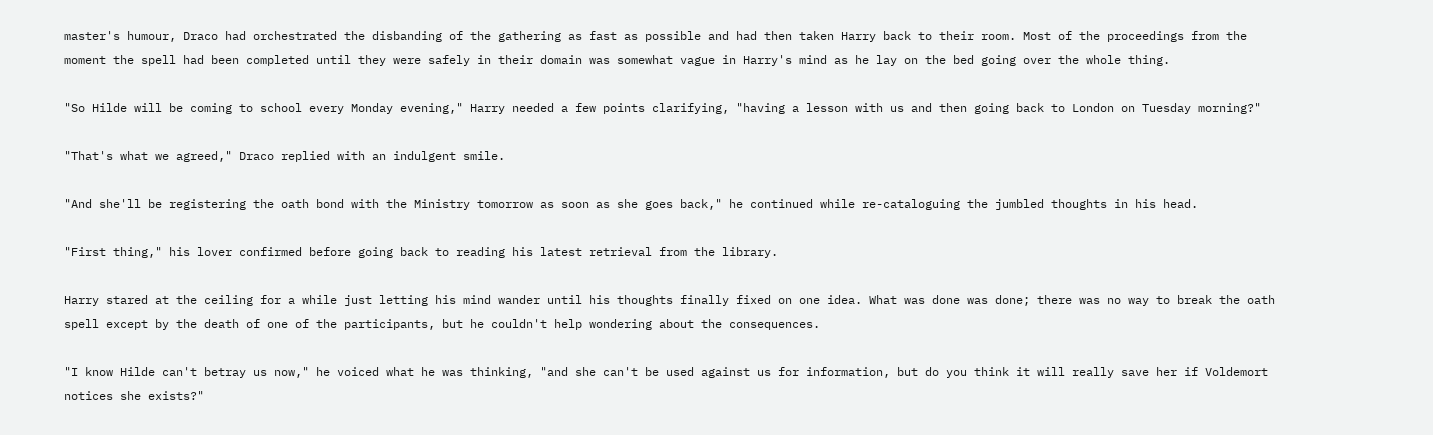master's humour, Draco had orchestrated the disbanding of the gathering as fast as possible and had then taken Harry back to their room. Most of the proceedings from the moment the spell had been completed until they were safely in their domain was somewhat vague in Harry's mind as he lay on the bed going over the whole thing.

"So Hilde will be coming to school every Monday evening," Harry needed a few points clarifying, "having a lesson with us and then going back to London on Tuesday morning?"

"That's what we agreed," Draco replied with an indulgent smile.

"And she'll be registering the oath bond with the Ministry tomorrow as soon as she goes back," he continued while re-cataloguing the jumbled thoughts in his head.

"First thing," his lover confirmed before going back to reading his latest retrieval from the library.

Harry stared at the ceiling for a while just letting his mind wander until his thoughts finally fixed on one idea. What was done was done; there was no way to break the oath spell except by the death of one of the participants, but he couldn't help wondering about the consequences.

"I know Hilde can't betray us now," he voiced what he was thinking, "and she can't be used against us for information, but do you think it will really save her if Voldemort notices she exists?"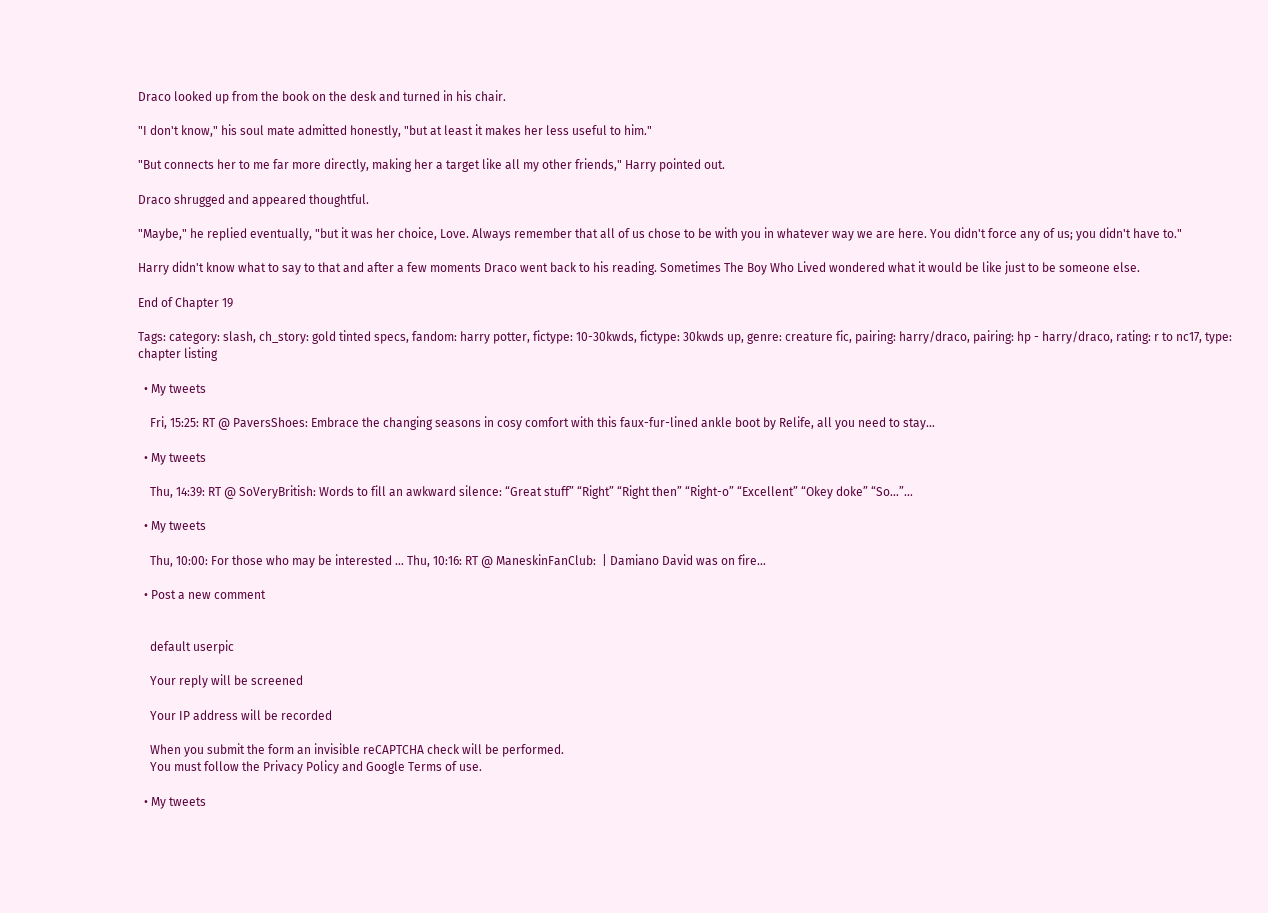Draco looked up from the book on the desk and turned in his chair.

"I don't know," his soul mate admitted honestly, "but at least it makes her less useful to him."

"But connects her to me far more directly, making her a target like all my other friends," Harry pointed out.

Draco shrugged and appeared thoughtful.

"Maybe," he replied eventually, "but it was her choice, Love. Always remember that all of us chose to be with you in whatever way we are here. You didn't force any of us; you didn't have to."

Harry didn't know what to say to that and after a few moments Draco went back to his reading. Sometimes The Boy Who Lived wondered what it would be like just to be someone else.

End of Chapter 19

Tags: category: slash, ch_story: gold tinted specs, fandom: harry potter, fictype: 10-30kwds, fictype: 30kwds up, genre: creature fic, pairing: harry/draco, pairing: hp - harry/draco, rating: r to nc17, type: chapter listing

  • My tweets

    Fri, 15:25: RT @ PaversShoes: Embrace the changing seasons in cosy comfort with this faux-fur-lined ankle boot by Relife, all you need to stay…

  • My tweets

    Thu, 14:39: RT @ SoVeryBritish: Words to fill an awkward silence: “Great stuff” “Right” “Right then” “Right-o” “Excellent” “Okey doke” “So…”…

  • My tweets

    Thu, 10:00: For those who may be interested ... Thu, 10:16: RT @ ManeskinFanClub:  | Damiano David was on fire…

  • Post a new comment


    default userpic

    Your reply will be screened

    Your IP address will be recorded

    When you submit the form an invisible reCAPTCHA check will be performed.
    You must follow the Privacy Policy and Google Terms of use.

  • My tweets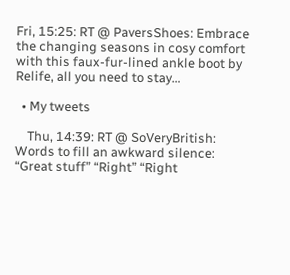Fri, 15:25: RT @ PaversShoes: Embrace the changing seasons in cosy comfort with this faux-fur-lined ankle boot by Relife, all you need to stay…

  • My tweets

    Thu, 14:39: RT @ SoVeryBritish: Words to fill an awkward silence: “Great stuff” “Right” “Right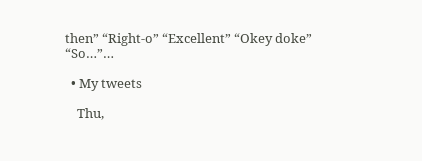then” “Right-o” “Excellent” “Okey doke” “So…”…

  • My tweets

    Thu,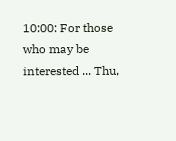10:00: For those who may be interested ... Thu,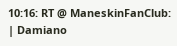10:16: RT @ ManeskinFanClub:  | Damiano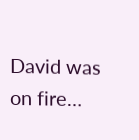David was on fire…